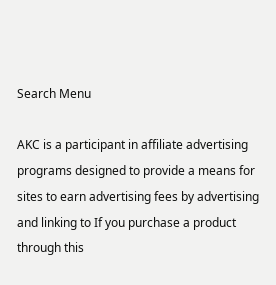Search Menu

AKC is a participant in affiliate advertising programs designed to provide a means for sites to earn advertising fees by advertising and linking to If you purchase a product through this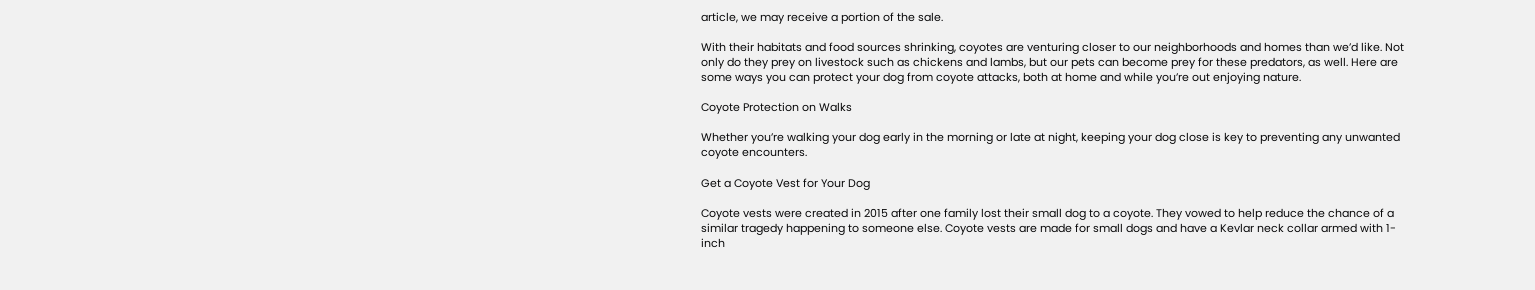article, we may receive a portion of the sale.

With their habitats and food sources shrinking, coyotes are venturing closer to our neighborhoods and homes than we’d like. Not only do they prey on livestock such as chickens and lambs, but our pets can become prey for these predators, as well. Here are some ways you can protect your dog from coyote attacks, both at home and while you’re out enjoying nature.

Coyote Protection on Walks

Whether you’re walking your dog early in the morning or late at night, keeping your dog close is key to preventing any unwanted coyote encounters.

Get a Coyote Vest for Your Dog

Coyote vests were created in 2015 after one family lost their small dog to a coyote. They vowed to help reduce the chance of a similar tragedy happening to someone else. Coyote vests are made for small dogs and have a Kevlar neck collar armed with 1-inch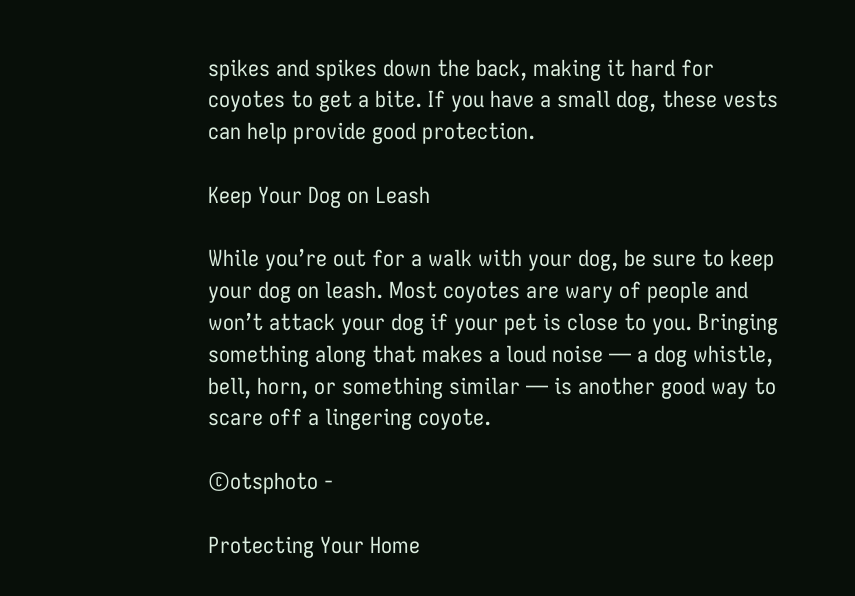spikes and spikes down the back, making it hard for coyotes to get a bite. If you have a small dog, these vests can help provide good protection.

Keep Your Dog on Leash

While you’re out for a walk with your dog, be sure to keep your dog on leash. Most coyotes are wary of people and won’t attack your dog if your pet is close to you. Bringing something along that makes a loud noise — a dog whistle, bell, horn, or something similar — is another good way to scare off a lingering coyote.

©otsphoto -

Protecting Your Home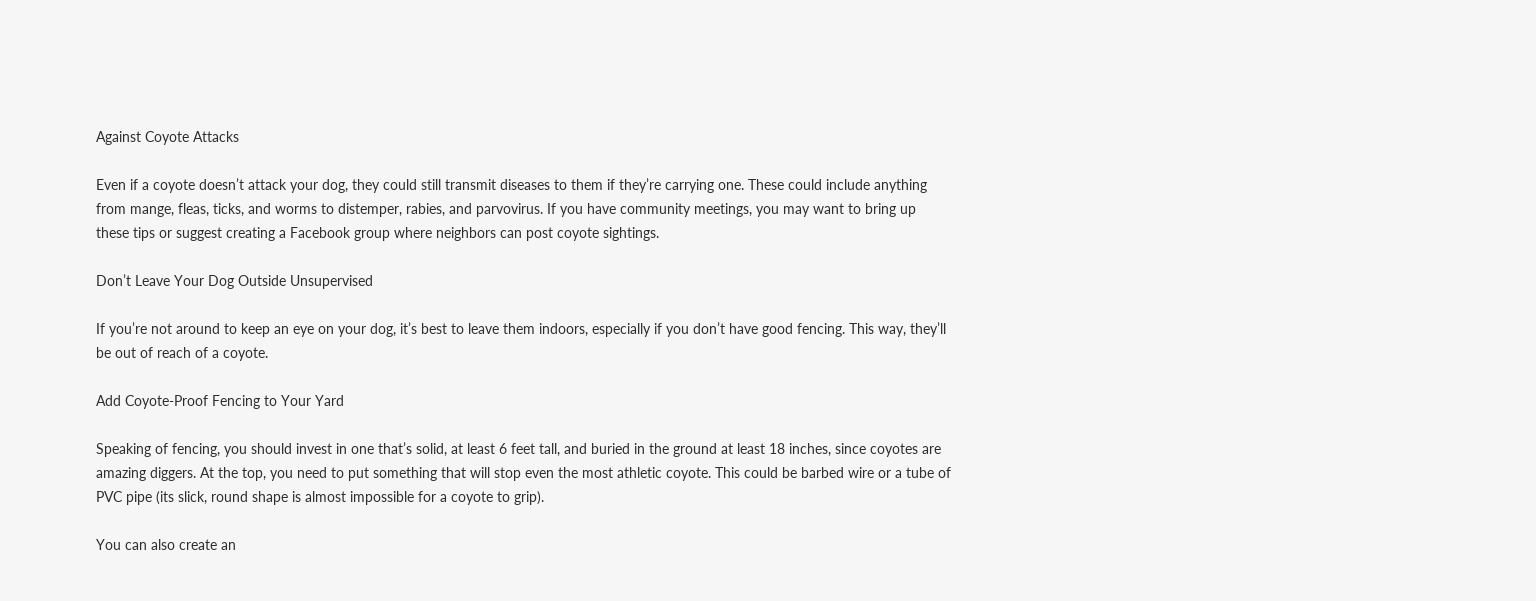Against Coyote Attacks

Even if a coyote doesn’t attack your dog, they could still transmit diseases to them if they’re carrying one. These could include anything from mange, fleas, ticks, and worms to distemper, rabies, and parvovirus. If you have community meetings, you may want to bring up these tips or suggest creating a Facebook group where neighbors can post coyote sightings.

Don’t Leave Your Dog Outside Unsupervised

If you’re not around to keep an eye on your dog, it’s best to leave them indoors, especially if you don’t have good fencing. This way, they’ll be out of reach of a coyote.

Add Coyote-Proof Fencing to Your Yard

Speaking of fencing, you should invest in one that’s solid, at least 6 feet tall, and buried in the ground at least 18 inches, since coyotes are amazing diggers. At the top, you need to put something that will stop even the most athletic coyote. This could be barbed wire or a tube of PVC pipe (its slick, round shape is almost impossible for a coyote to grip).

You can also create an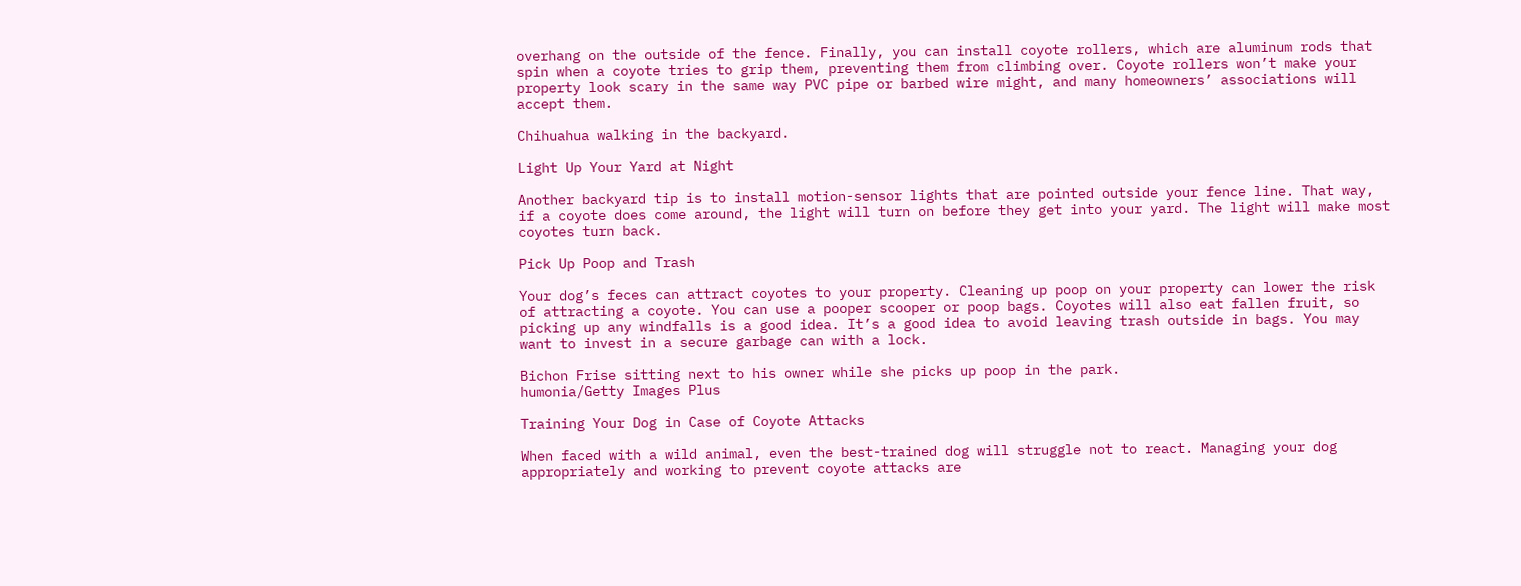overhang on the outside of the fence. Finally, you can install coyote rollers, which are aluminum rods that spin when a coyote tries to grip them, preventing them from climbing over. Coyote rollers won’t make your property look scary in the same way PVC pipe or barbed wire might, and many homeowners’ associations will accept them.

Chihuahua walking in the backyard.

Light Up Your Yard at Night

Another backyard tip is to install motion-sensor lights that are pointed outside your fence line. That way, if a coyote does come around, the light will turn on before they get into your yard. The light will make most coyotes turn back.

Pick Up Poop and Trash

Your dog’s feces can attract coyotes to your property. Cleaning up poop on your property can lower the risk of attracting a coyote. You can use a pooper scooper or poop bags. Coyotes will also eat fallen fruit, so picking up any windfalls is a good idea. It’s a good idea to avoid leaving trash outside in bags. You may want to invest in a secure garbage can with a lock.

Bichon Frise sitting next to his owner while she picks up poop in the park.
humonia/Getty Images Plus

Training Your Dog in Case of Coyote Attacks

When faced with a wild animal, even the best-trained dog will struggle not to react. Managing your dog appropriately and working to prevent coyote attacks are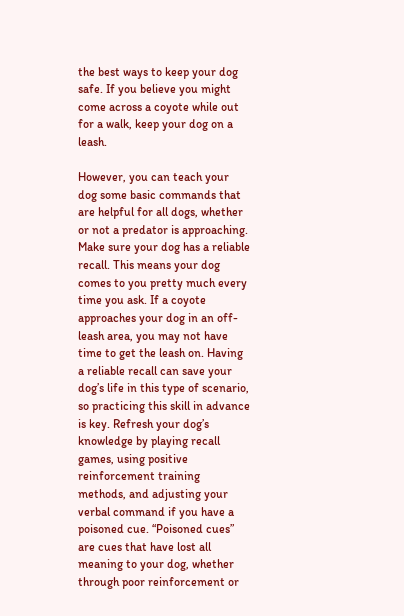the best ways to keep your dog safe. If you believe you might come across a coyote while out for a walk, keep your dog on a leash.

However, you can teach your dog some basic commands that are helpful for all dogs, whether or not a predator is approaching. Make sure your dog has a reliable recall. This means your dog comes to you pretty much every time you ask. If a coyote approaches your dog in an off-leash area, you may not have time to get the leash on. Having a reliable recall can save your dog’s life in this type of scenario, so practicing this skill in advance is key. Refresh your dog’s knowledge by playing recall games, using positive reinforcement training methods, and adjusting your verbal command if you have a poisoned cue. “Poisoned cues” are cues that have lost all meaning to your dog, whether through poor reinforcement or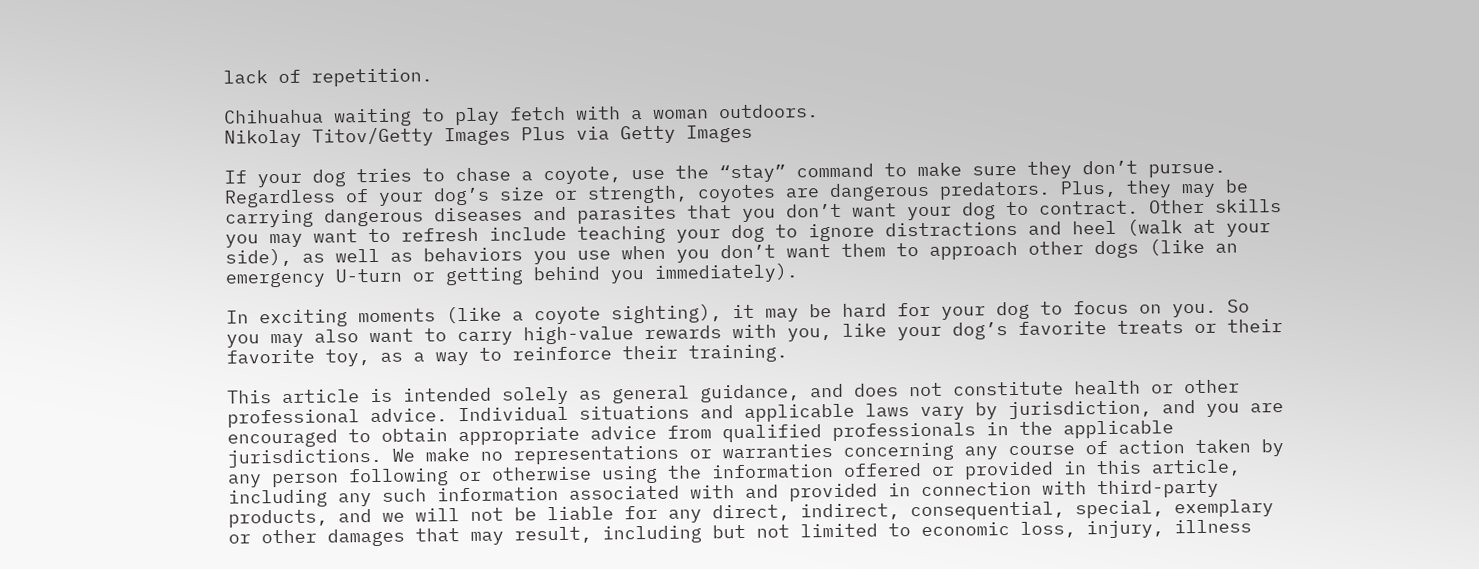lack of repetition.

Chihuahua waiting to play fetch with a woman outdoors.
Nikolay Titov/Getty Images Plus via Getty Images

If your dog tries to chase a coyote, use the “stay” command to make sure they don’t pursue. Regardless of your dog’s size or strength, coyotes are dangerous predators. Plus, they may be carrying dangerous diseases and parasites that you don’t want your dog to contract. Other skills you may want to refresh include teaching your dog to ignore distractions and heel (walk at your side), as well as behaviors you use when you don’t want them to approach other dogs (like an emergency U-turn or getting behind you immediately).

In exciting moments (like a coyote sighting), it may be hard for your dog to focus on you. So you may also want to carry high-value rewards with you, like your dog’s favorite treats or their favorite toy, as a way to reinforce their training.

This article is intended solely as general guidance, and does not constitute health or other professional advice. Individual situations and applicable laws vary by jurisdiction, and you are encouraged to obtain appropriate advice from qualified professionals in the applicable jurisdictions. We make no representations or warranties concerning any course of action taken by any person following or otherwise using the information offered or provided in this article, including any such information associated with and provided in connection with third-party products, and we will not be liable for any direct, indirect, consequential, special, exemplary or other damages that may result, including but not limited to economic loss, injury, illness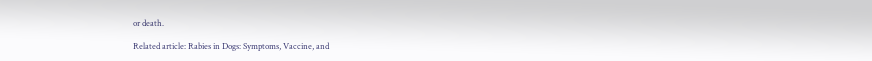or death.

Related article: Rabies in Dogs: Symptoms, Vaccine, and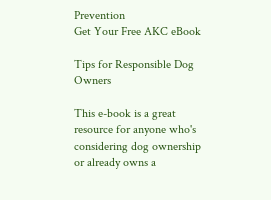Prevention
Get Your Free AKC eBook

Tips for Responsible Dog Owners

This e-book is a great resource for anyone who's considering dog ownership or already owns a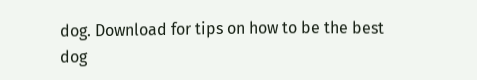dog. Download for tips on how to be the best dog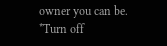owner you can be.
*Turn off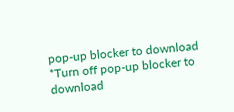pop-up blocker to download
*Turn off pop-up blocker to download